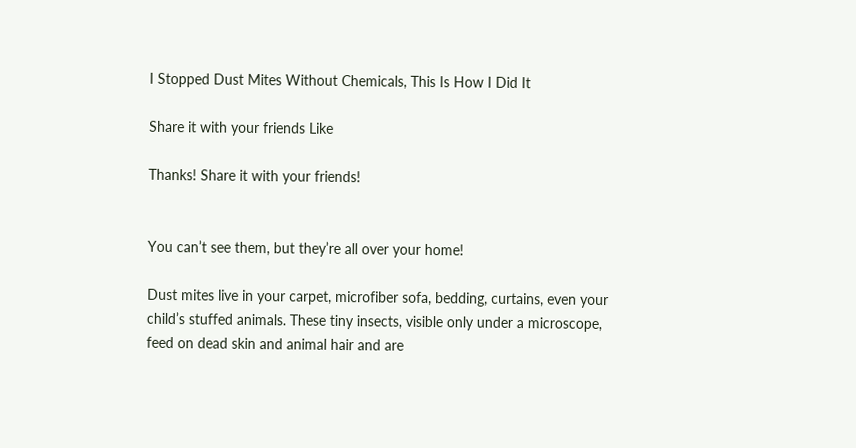I Stopped Dust Mites Without Chemicals, This Is How I Did It

Share it with your friends Like

Thanks! Share it with your friends!


You can’t see them, but they’re all over your home!

Dust mites live in your carpet, microfiber sofa, bedding, curtains, even your child’s stuffed animals. These tiny insects, visible only under a microscope, feed on dead skin and animal hair and are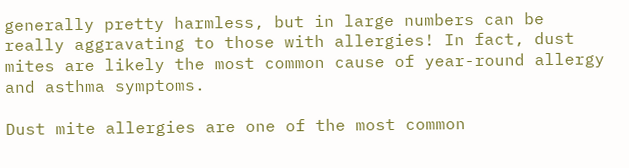generally pretty harmless, but in large numbers can be really aggravating to those with allergies! In fact, dust mites are likely the most common cause of year-round allergy and asthma symptoms.

Dust mite allergies are one of the most common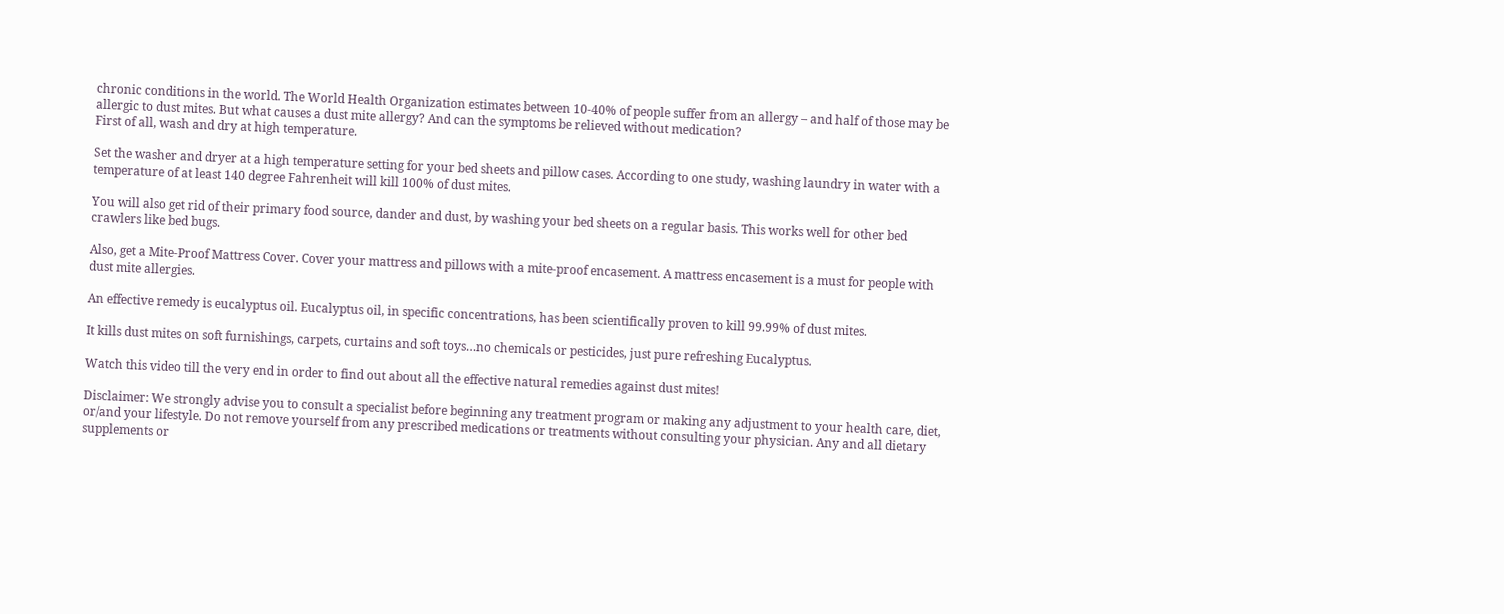chronic conditions in the world. The World Health Organization estimates between 10-40% of people suffer from an allergy – and half of those may be allergic to dust mites. But what causes a dust mite allergy? And can the symptoms be relieved without medication?
First of all, wash and dry at high temperature.

Set the washer and dryer at a high temperature setting for your bed sheets and pillow cases. According to one study, washing laundry in water with a temperature of at least 140 degree Fahrenheit will kill 100% of dust mites.

You will also get rid of their primary food source, dander and dust, by washing your bed sheets on a regular basis. This works well for other bed crawlers like bed bugs.

Also, get a Mite-Proof Mattress Cover. Cover your mattress and pillows with a mite-proof encasement. A mattress encasement is a must for people with dust mite allergies.

An effective remedy is eucalyptus oil. Eucalyptus oil, in specific concentrations, has been scientifically proven to kill 99.99% of dust mites.

It kills dust mites on soft furnishings, carpets, curtains and soft toys…no chemicals or pesticides, just pure refreshing Eucalyptus.

Watch this video till the very end in order to find out about all the effective natural remedies against dust mites!

Disclaimer: We strongly advise you to consult a specialist before beginning any treatment program or making any adjustment to your health care, diet, or/and your lifestyle. Do not remove yourself from any prescribed medications or treatments without consulting your physician. Any and all dietary supplements or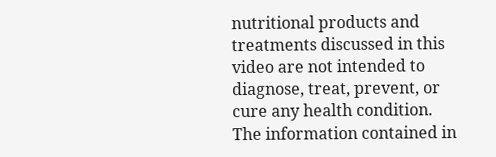nutritional products and treatments discussed in this video are not intended to diagnose, treat, prevent, or cure any health condition. The information contained in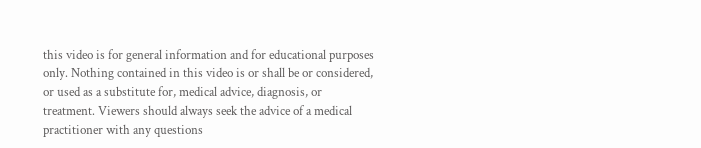this video is for general information and for educational purposes only. Nothing contained in this video is or shall be or considered, or used as a substitute for, medical advice, diagnosis, or treatment. Viewers should always seek the advice of a medical practitioner with any questions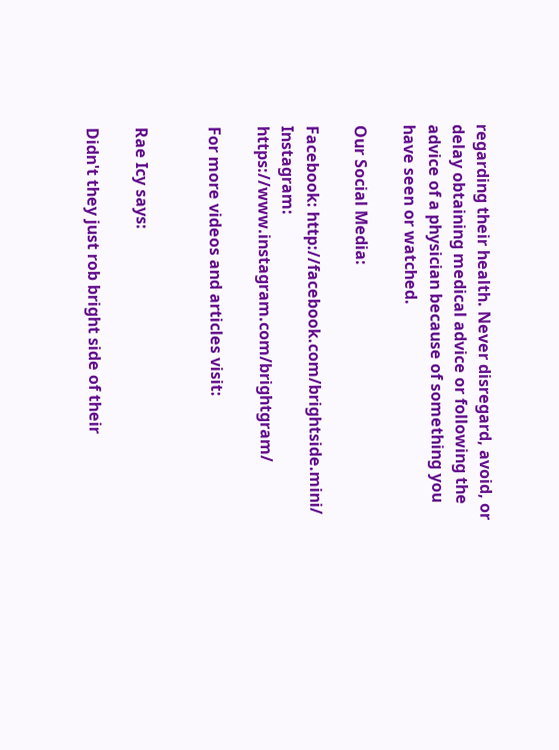regarding their health. Never disregard, avoid, or delay obtaining medical advice or following the advice of a physician because of something you have seen or watched.

Our Social Media:

Facebook: http://facebook.com/brightside.mini/
Instagram: https://www.instagram.com/brightgram/

For more videos and articles visit:


Rae Icy says:

Didn't they just rob bright side of their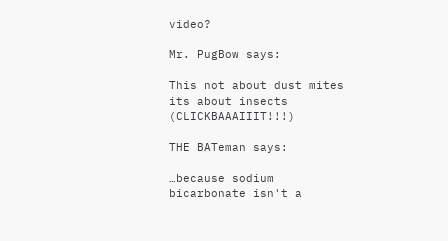video?

Mr. PugBow says:

This not about dust mites its about insects (CLICKBAAAIIIT!!!)

THE BATeman says:

…because sodium bicarbonate isn't a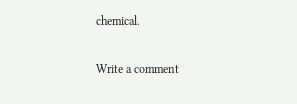chemical.

Write a comment